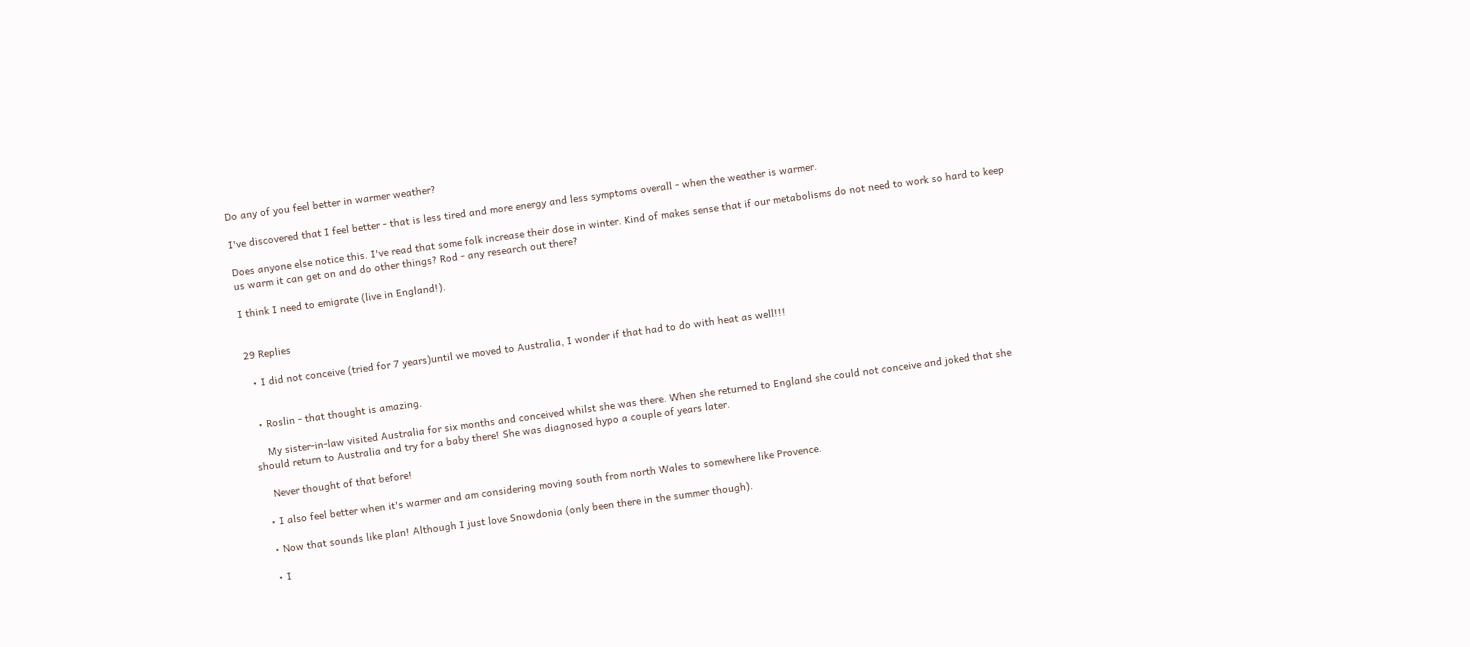Do any of you feel better in warmer weather?

I've discovered that I feel better - that is less tired and more energy and less symptoms overall - when the weather is warmer.

Does anyone else notice this. I've read that some folk increase their dose in winter. Kind of makes sense that if our metabolisms do not need to work so hard to keep us warm it can get on and do other things? Rod - any research out there?

I think I need to emigrate (live in England!).


29 Replies

  • I did not conceive (tried for 7 years)until we moved to Australia, I wonder if that had to do with heat as well!!!


  • Roslin - that thought is amazing.

    My sister-in-law visited Australia for six months and conceived whilst she was there. When she returned to England she could not conceive and joked that she should return to Australia and try for a baby there! She was diagnosed hypo a couple of years later.

    Never thought of that before!

  • I also feel better when it's warmer and am considering moving south from north Wales to somewhere like Provence.

  • Now that sounds like plan! Although I just love Snowdonia (only been there in the summer though).

  • I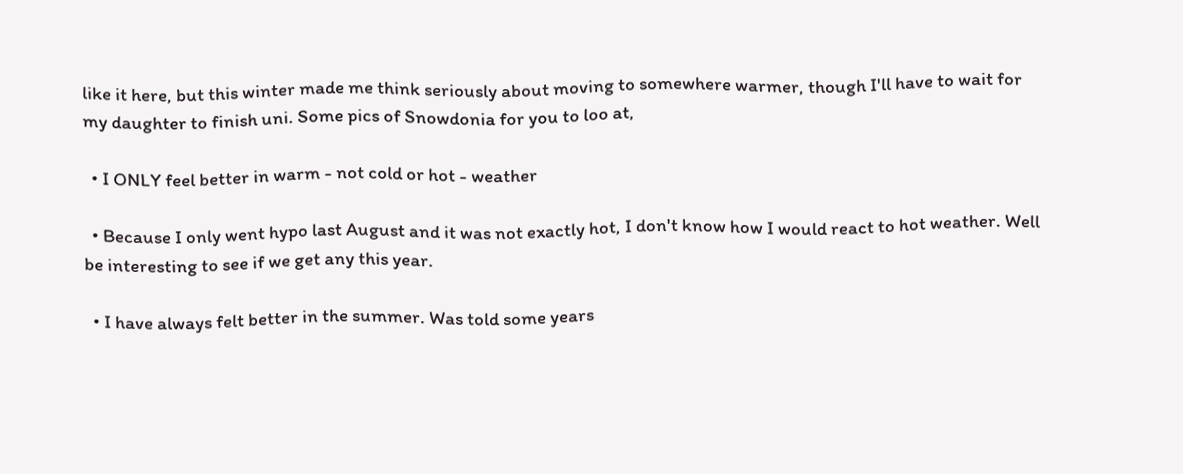like it here, but this winter made me think seriously about moving to somewhere warmer, though I'll have to wait for my daughter to finish uni. Some pics of Snowdonia for you to loo at,

  • I ONLY feel better in warm - not cold or hot - weather

  • Because I only went hypo last August and it was not exactly hot, I don't know how I would react to hot weather. Well be interesting to see if we get any this year.

  • I have always felt better in the summer. Was told some years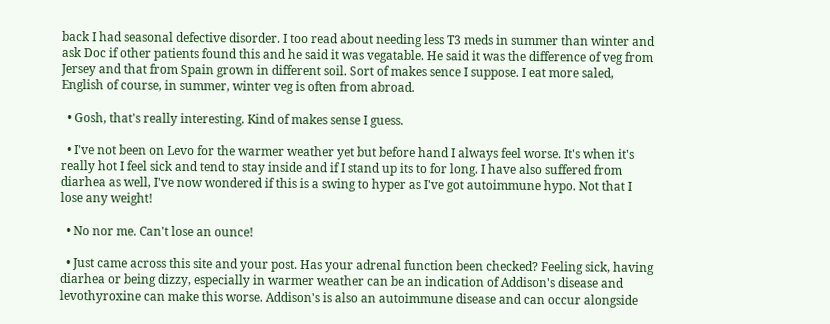back I had seasonal defective disorder. I too read about needing less T3 meds in summer than winter and ask Doc if other patients found this and he said it was vegatable. He said it was the difference of veg from Jersey and that from Spain grown in different soil. Sort of makes sence I suppose. I eat more saled, English of course, in summer, winter veg is often from abroad.

  • Gosh, that's really interesting. Kind of makes sense I guess.

  • I've not been on Levo for the warmer weather yet but before hand I always feel worse. It's when it's really hot I feel sick and tend to stay inside and if I stand up its to for long. I have also suffered from diarhea as well, I've now wondered if this is a swing to hyper as I've got autoimmune hypo. Not that I lose any weight!

  • No nor me. Can't lose an ounce!

  • Just came across this site and your post. Has your adrenal function been checked? Feeling sick, having diarhea or being dizzy, especially in warmer weather can be an indication of Addison's disease and levothyroxine can make this worse. Addison's is also an autoimmune disease and can occur alongside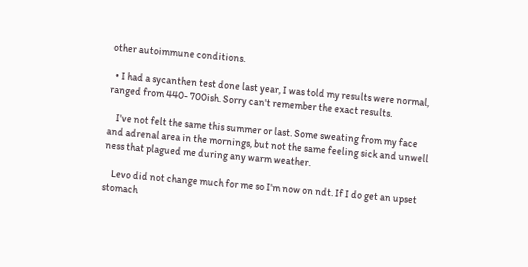other autoimmune conditions.

  • I had a sycanthen test done last year, I was told my results were normal, ranged from 440- 700ish. Sorry can't remember the exact results.

    I've not felt the same this summer or last. Some sweating from my face and adrenal area in the mornings, but not the same feeling sick and unwell ness that plagued me during any warm weather.

    Levo did not change much for me so I'm now on ndt. If I do get an upset stomach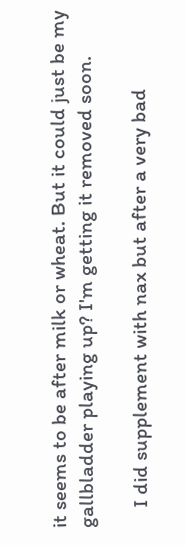it seems to be after milk or wheat. But it could just be my gallbladder playing up? I'm getting it removed soon.

    I did supplement with nax but after a very bad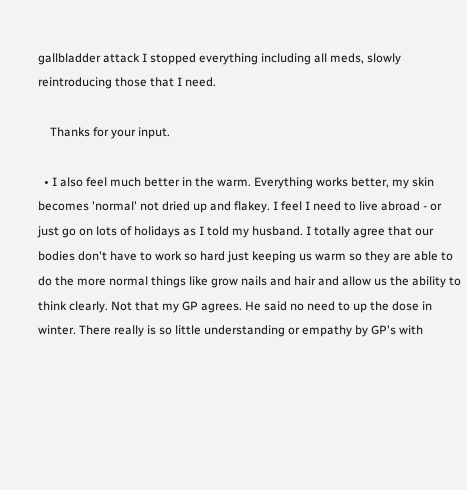gallbladder attack I stopped everything including all meds, slowly reintroducing those that I need.

    Thanks for your input.

  • I also feel much better in the warm. Everything works better, my skin becomes 'normal' not dried up and flakey. I feel I need to live abroad - or just go on lots of holidays as I told my husband. I totally agree that our bodies don't have to work so hard just keeping us warm so they are able to do the more normal things like grow nails and hair and allow us the ability to think clearly. Not that my GP agrees. He said no need to up the dose in winter. There really is so little understanding or empathy by GP's with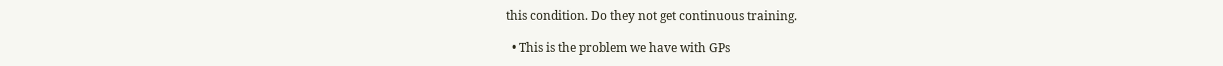this condition. Do they not get continuous training.

  • This is the problem we have with GPs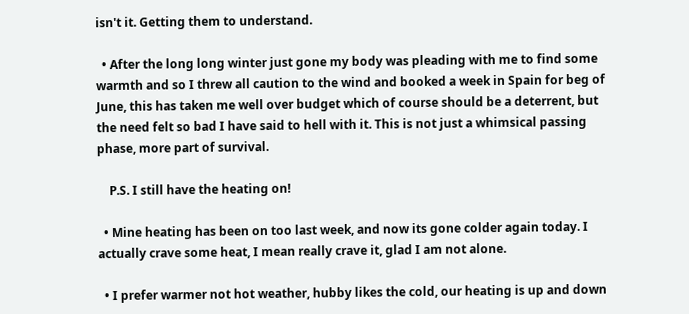isn't it. Getting them to understand.

  • After the long long winter just gone my body was pleading with me to find some warmth and so I threw all caution to the wind and booked a week in Spain for beg of June, this has taken me well over budget which of course should be a deterrent, but the need felt so bad I have said to hell with it. This is not just a whimsical passing phase, more part of survival.

    P.S. I still have the heating on!

  • Mine heating has been on too last week, and now its gone colder again today. I actually crave some heat, I mean really crave it, glad I am not alone.

  • I prefer warmer not hot weather, hubby likes the cold, our heating is up and down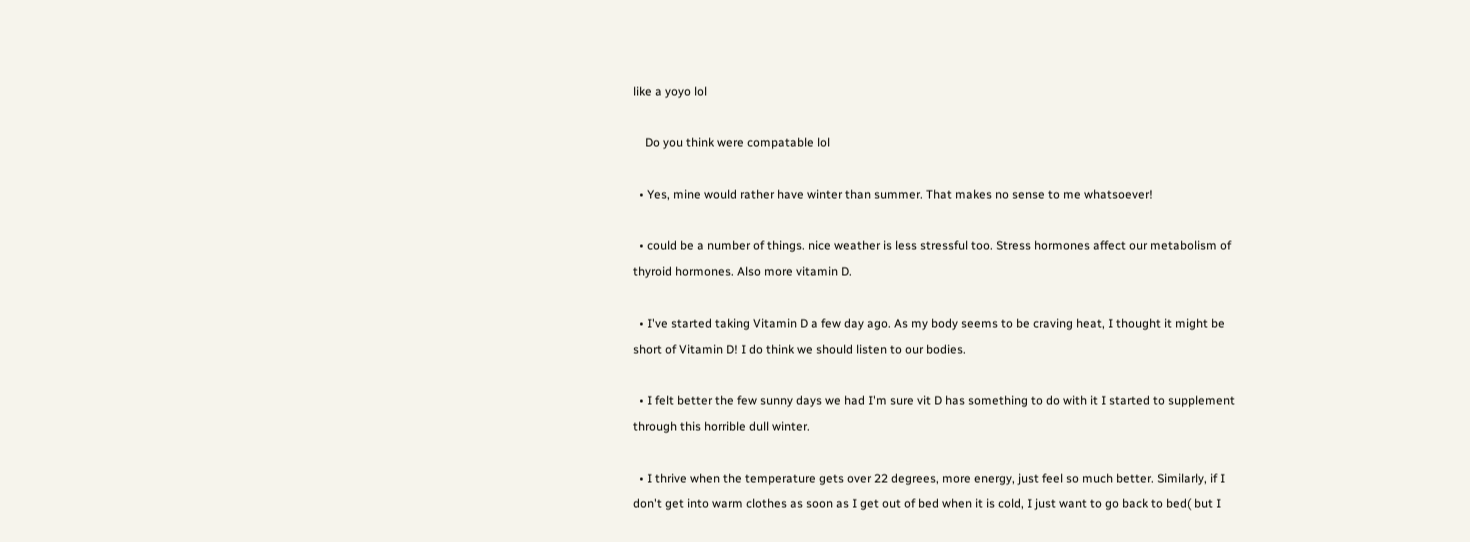like a yoyo lol

    Do you think were compatable lol

  • Yes, mine would rather have winter than summer. That makes no sense to me whatsoever!

  • could be a number of things. nice weather is less stressful too. Stress hormones affect our metabolism of thyroid hormones. Also more vitamin D.

  • I've started taking Vitamin D a few day ago. As my body seems to be craving heat, I thought it might be short of Vitamin D! I do think we should listen to our bodies.

  • I felt better the few sunny days we had I'm sure vit D has something to do with it I started to supplement through this horrible dull winter.

  • I thrive when the temperature gets over 22 degrees, more energy, just feel so much better. Similarly, if I don't get into warm clothes as soon as I get out of bed when it is cold, I just want to go back to bed( but I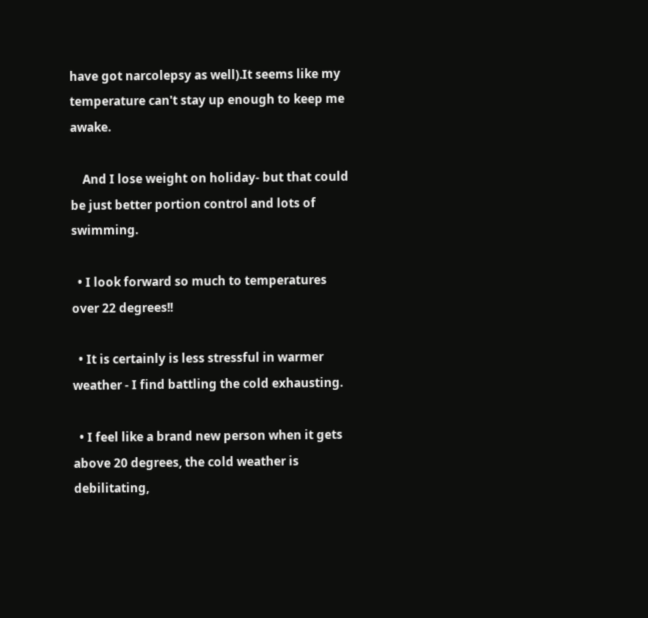have got narcolepsy as well).It seems like my temperature can't stay up enough to keep me awake.

    And I lose weight on holiday- but that could be just better portion control and lots of swimming.

  • I look forward so much to temperatures over 22 degrees!!

  • It is certainly is less stressful in warmer weather - I find battling the cold exhausting.

  • I feel like a brand new person when it gets above 20 degrees, the cold weather is debilitating,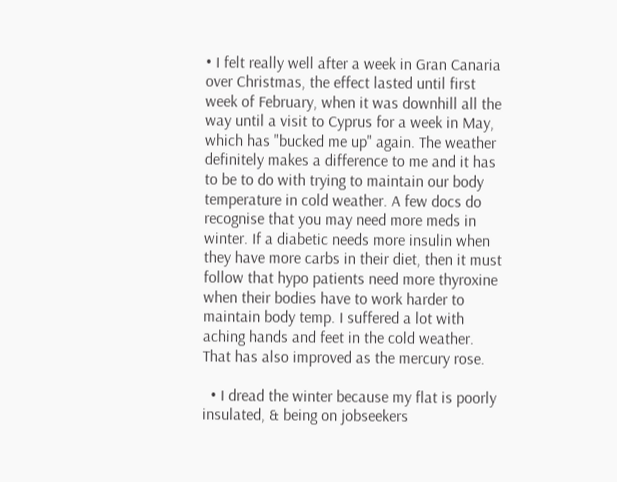• I felt really well after a week in Gran Canaria over Christmas, the effect lasted until first week of February, when it was downhill all the way until a visit to Cyprus for a week in May, which has "bucked me up" again. The weather definitely makes a difference to me and it has to be to do with trying to maintain our body temperature in cold weather. A few docs do recognise that you may need more meds in winter. If a diabetic needs more insulin when they have more carbs in their diet, then it must follow that hypo patients need more thyroxine when their bodies have to work harder to maintain body temp. I suffered a lot with aching hands and feet in the cold weather. That has also improved as the mercury rose.

  • I dread the winter because my flat is poorly insulated, & being on jobseekers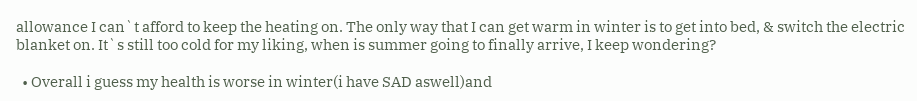allowance I can`t afford to keep the heating on. The only way that I can get warm in winter is to get into bed, & switch the electric blanket on. It`s still too cold for my liking, when is summer going to finally arrive, I keep wondering?

  • Overall i guess my health is worse in winter(i have SAD aswell)and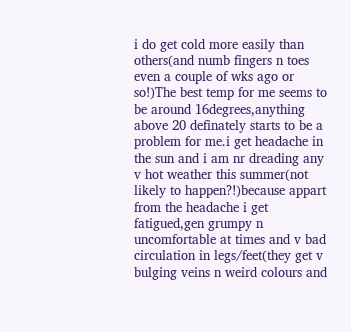i do get cold more easily than others(and numb fingers n toes even a couple of wks ago or so!)The best temp for me seems to be around 16degrees,anything above 20 definately starts to be a problem for me.i get headache in the sun and i am nr dreading any v hot weather this summer(not likely to happen?!)because appart from the headache i get fatigued,gen grumpy n uncomfortable at times and v bad circulation in legs/feet(they get v bulging veins n weird colours and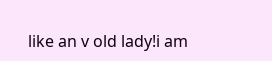like an v old lady!i am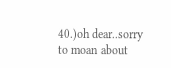40.)oh dear..sorry to moan about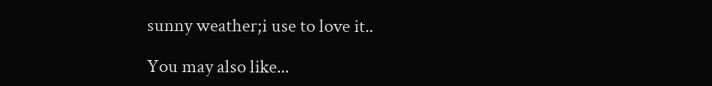sunny weather;i use to love it..

You may also like...